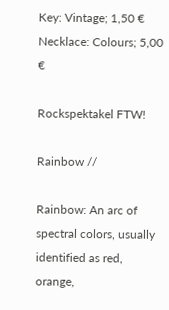Key: Vintage; 1,50 €
Necklace: Colours; 5,00 €

Rockspektakel FTW!

Rainbow //

Rainbow: An arc of spectral colors, usually identified as red, orange,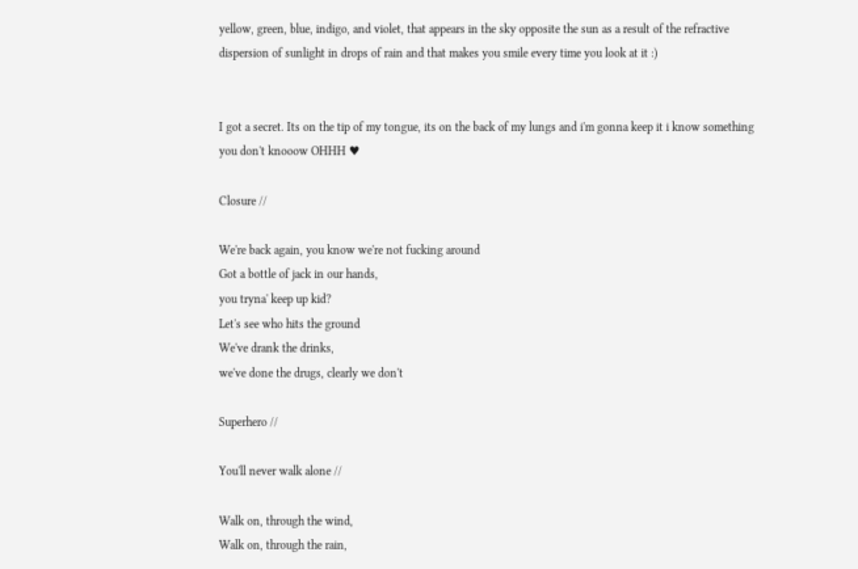yellow, green, blue, indigo, and violet, that appears in the sky opposite the sun as a result of the refractive dispersion of sunlight in drops of rain and that makes you smile every time you look at it :)


I got a secret. Its on the tip of my tongue, its on the back of my lungs and i'm gonna keep it i know something you don't knooow OHHH ♥

Closure //

We're back again, you know we're not fucking around
Got a bottle of jack in our hands,
you tryna' keep up kid?
Let's see who hits the ground
We've drank the drinks,
we've done the drugs, clearly we don't

Superhero //

You'll never walk alone //

Walk on, through the wind,
Walk on, through the rain,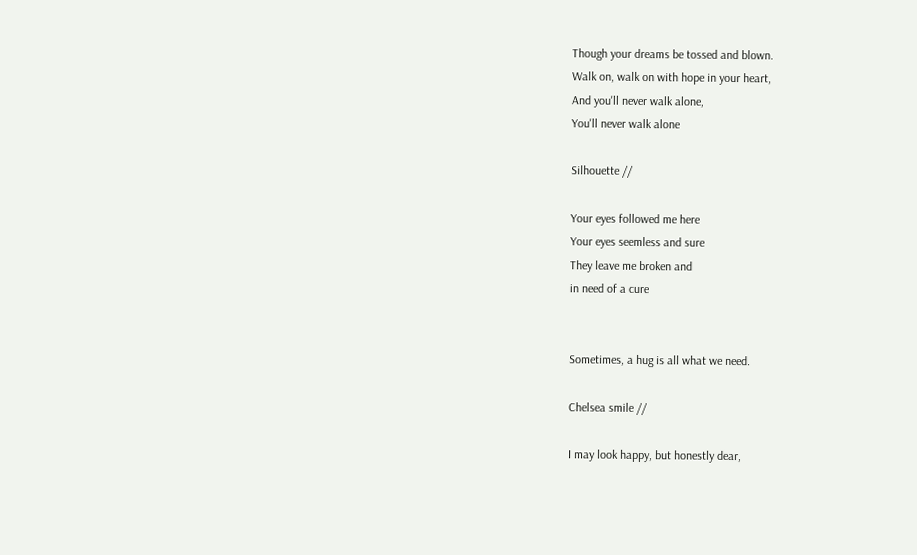Though your dreams be tossed and blown.
Walk on, walk on with hope in your heart,
And you'll never walk alone,
You'll never walk alone

Silhouette //

Your eyes followed me here
Your eyes seemless and sure
They leave me broken and
in need of a cure


Sometimes, a hug is all what we need.

Chelsea smile //

I may look happy, but honestly dear,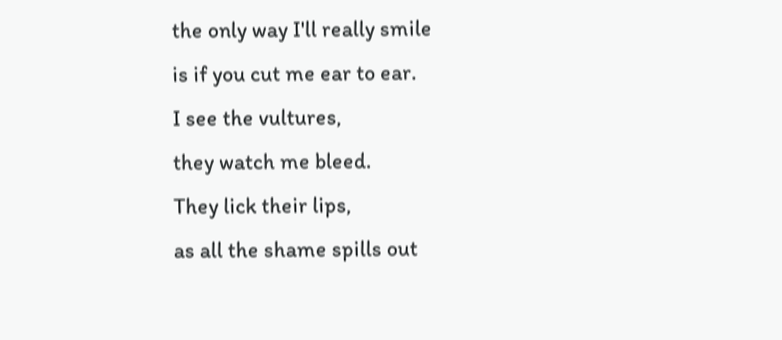the only way I'll really smile
is if you cut me ear to ear.
I see the vultures,
they watch me bleed.
They lick their lips,
as all the shame spills out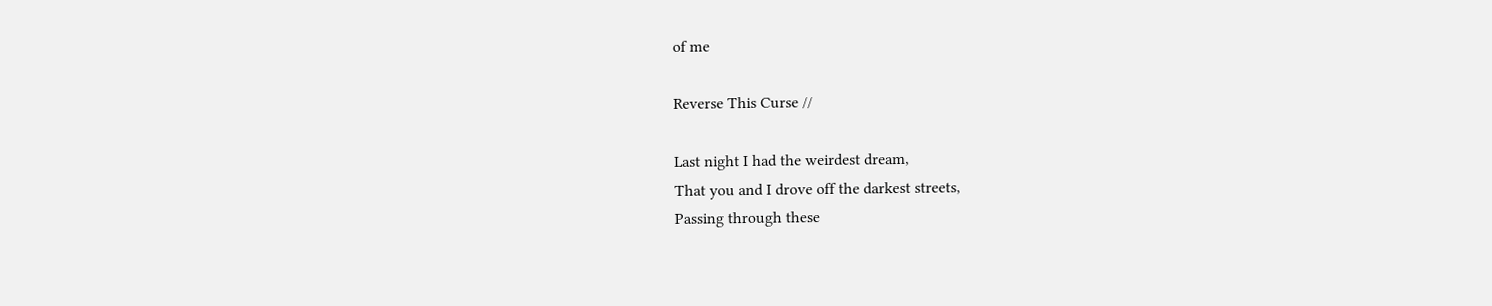of me

Reverse This Curse //

Last night I had the weirdest dream,
That you and I drove off the darkest streets,
Passing through these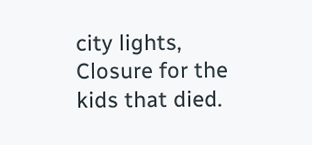city lights,
Closure for the kids that died.